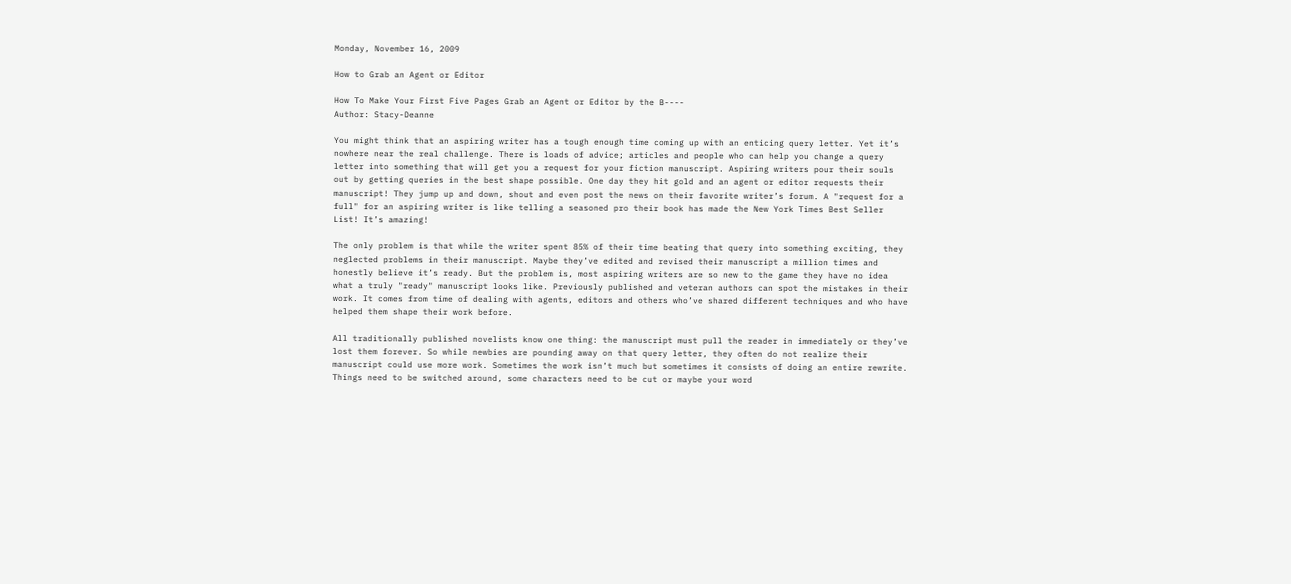Monday, November 16, 2009

How to Grab an Agent or Editor

How To Make Your First Five Pages Grab an Agent or Editor by the B----
Author: Stacy-Deanne

You might think that an aspiring writer has a tough enough time coming up with an enticing query letter. Yet it’s nowhere near the real challenge. There is loads of advice; articles and people who can help you change a query letter into something that will get you a request for your fiction manuscript. Aspiring writers pour their souls out by getting queries in the best shape possible. One day they hit gold and an agent or editor requests their manuscript! They jump up and down, shout and even post the news on their favorite writer’s forum. A "request for a full" for an aspiring writer is like telling a seasoned pro their book has made the New York Times Best Seller List! It’s amazing!

The only problem is that while the writer spent 85% of their time beating that query into something exciting, they neglected problems in their manuscript. Maybe they’ve edited and revised their manuscript a million times and honestly believe it’s ready. But the problem is, most aspiring writers are so new to the game they have no idea what a truly "ready" manuscript looks like. Previously published and veteran authors can spot the mistakes in their work. It comes from time of dealing with agents, editors and others who’ve shared different techniques and who have helped them shape their work before.

All traditionally published novelists know one thing: the manuscript must pull the reader in immediately or they’ve lost them forever. So while newbies are pounding away on that query letter, they often do not realize their manuscript could use more work. Sometimes the work isn’t much but sometimes it consists of doing an entire rewrite. Things need to be switched around, some characters need to be cut or maybe your word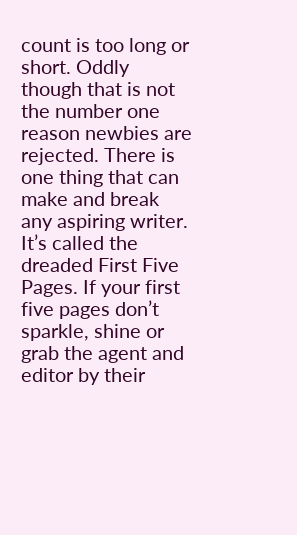count is too long or short. Oddly though that is not the number one reason newbies are rejected. There is one thing that can make and break any aspiring writer. It’s called the dreaded First Five Pages. If your first five pages don’t sparkle, shine or grab the agent and editor by their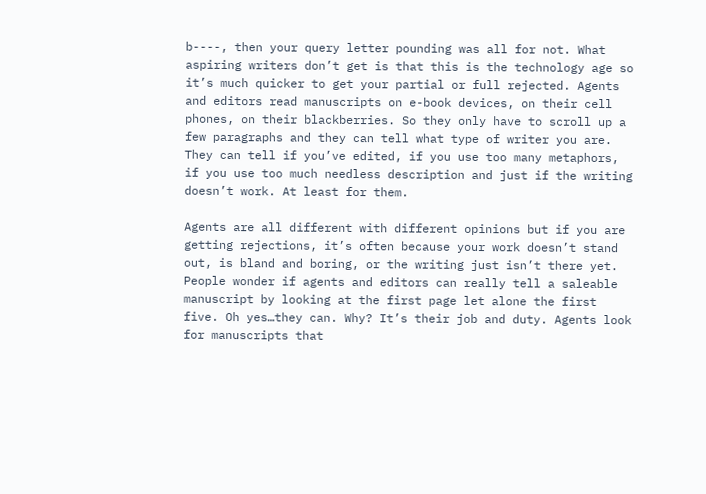b----, then your query letter pounding was all for not. What aspiring writers don’t get is that this is the technology age so it’s much quicker to get your partial or full rejected. Agents and editors read manuscripts on e-book devices, on their cell phones, on their blackberries. So they only have to scroll up a few paragraphs and they can tell what type of writer you are. They can tell if you’ve edited, if you use too many metaphors, if you use too much needless description and just if the writing doesn’t work. At least for them.

Agents are all different with different opinions but if you are getting rejections, it’s often because your work doesn’t stand out, is bland and boring, or the writing just isn’t there yet. People wonder if agents and editors can really tell a saleable manuscript by looking at the first page let alone the first five. Oh yes…they can. Why? It’s their job and duty. Agents look for manuscripts that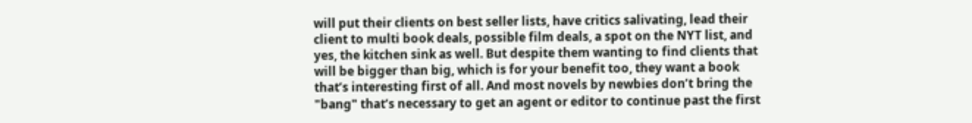will put their clients on best seller lists, have critics salivating, lead their client to multi book deals, possible film deals, a spot on the NYT list, and yes, the kitchen sink as well. But despite them wanting to find clients that will be bigger than big, which is for your benefit too, they want a book that’s interesting first of all. And most novels by newbies don’t bring the "bang" that’s necessary to get an agent or editor to continue past the first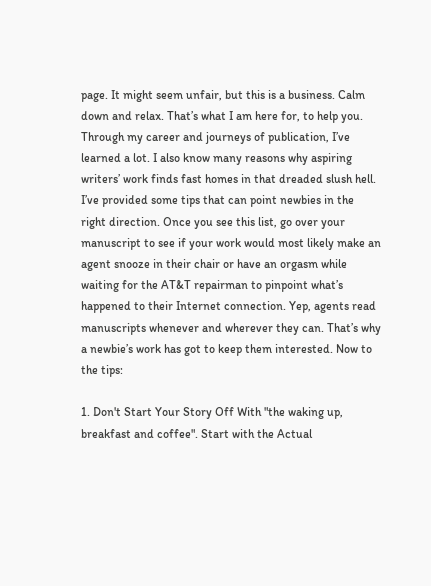page. It might seem unfair, but this is a business. Calm down and relax. That’s what I am here for, to help you. Through my career and journeys of publication, I’ve learned a lot. I also know many reasons why aspiring writers’ work finds fast homes in that dreaded slush hell. I’ve provided some tips that can point newbies in the right direction. Once you see this list, go over your manuscript to see if your work would most likely make an agent snooze in their chair or have an orgasm while waiting for the AT&T repairman to pinpoint what’s happened to their Internet connection. Yep, agents read manuscripts whenever and wherever they can. That’s why a newbie’s work has got to keep them interested. Now to the tips:

1. Don't Start Your Story Off With "the waking up, breakfast and coffee". Start with the Actual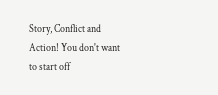Story, Conflict and Action! You don't want to start off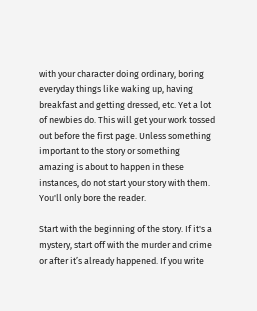with your character doing ordinary, boring everyday things like waking up, having breakfast and getting dressed, etc. Yet a lot of newbies do. This will get your work tossed out before the first page. Unless something important to the story or something amazing is about to happen in these instances, do not start your story with them. You'll only bore the reader.

Start with the beginning of the story. If it's a mystery, start off with the murder and crime or after it’s already happened. If you write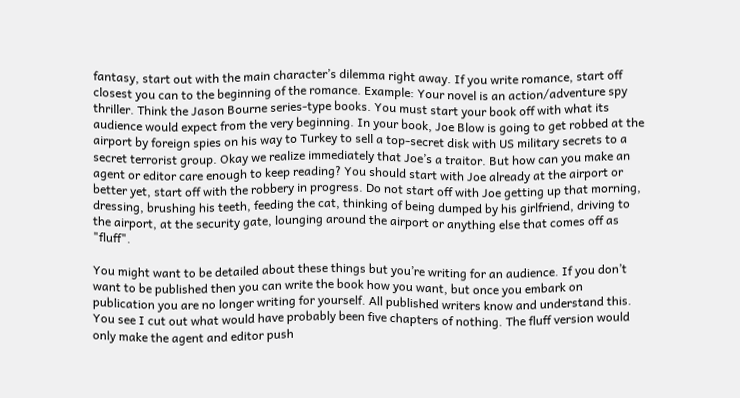fantasy, start out with the main character’s dilemma right away. If you write romance, start off closest you can to the beginning of the romance. Example: Your novel is an action/adventure spy thriller. Think the Jason Bourne series-type books. You must start your book off with what its audience would expect from the very beginning. In your book, Joe Blow is going to get robbed at the airport by foreign spies on his way to Turkey to sell a top-secret disk with US military secrets to a secret terrorist group. Okay we realize immediately that Joe’s a traitor. But how can you make an agent or editor care enough to keep reading? You should start with Joe already at the airport or better yet, start off with the robbery in progress. Do not start off with Joe getting up that morning, dressing, brushing his teeth, feeding the cat, thinking of being dumped by his girlfriend, driving to the airport, at the security gate, lounging around the airport or anything else that comes off as "fluff".

You might want to be detailed about these things but you’re writing for an audience. If you don’t want to be published then you can write the book how you want, but once you embark on publication you are no longer writing for yourself. All published writers know and understand this. You see I cut out what would have probably been five chapters of nothing. The fluff version would only make the agent and editor push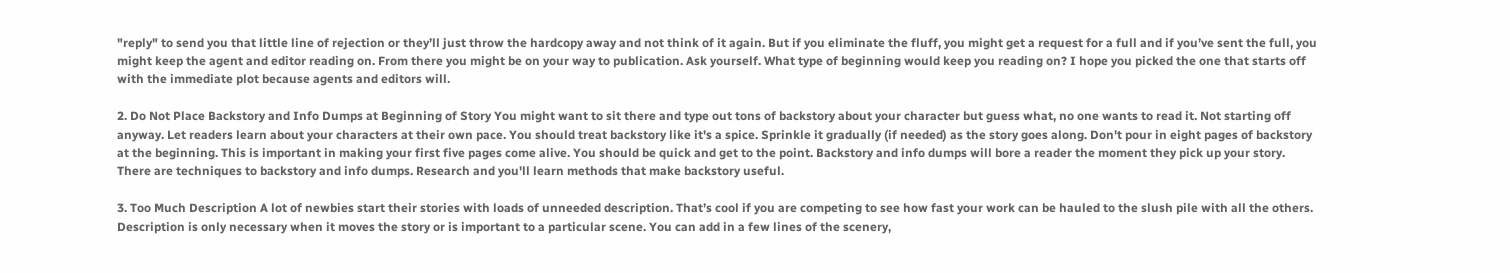"reply" to send you that little line of rejection or they’ll just throw the hardcopy away and not think of it again. But if you eliminate the fluff, you might get a request for a full and if you’ve sent the full, you might keep the agent and editor reading on. From there you might be on your way to publication. Ask yourself. What type of beginning would keep you reading on? I hope you picked the one that starts off with the immediate plot because agents and editors will.

2. Do Not Place Backstory and Info Dumps at Beginning of Story You might want to sit there and type out tons of backstory about your character but guess what, no one wants to read it. Not starting off anyway. Let readers learn about your characters at their own pace. You should treat backstory like it's a spice. Sprinkle it gradually (if needed) as the story goes along. Don't pour in eight pages of backstory at the beginning. This is important in making your first five pages come alive. You should be quick and get to the point. Backstory and info dumps will bore a reader the moment they pick up your story. There are techniques to backstory and info dumps. Research and you'll learn methods that make backstory useful.

3. Too Much Description A lot of newbies start their stories with loads of unneeded description. That’s cool if you are competing to see how fast your work can be hauled to the slush pile with all the others. Description is only necessary when it moves the story or is important to a particular scene. You can add in a few lines of the scenery,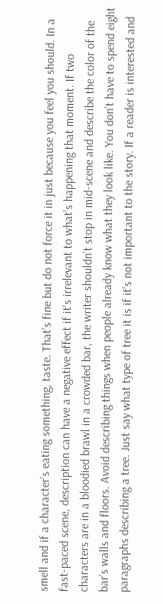smell and if a character’s eating something, taste. That’s fine but do not force it in just because you feel you should. In a fast-paced scene, description can have a negative effect if it’s irrelevant to what’s happening that moment. If two characters are in a bloodied brawl in a crowded bar, the writer shouldn’t stop in mid-scene and describe the color of the bar’s walls and floors. Avoid describing things when people already know what they look like. You don’t have to spend eight paragraphs describing a tree. Just say what type of tree it is if it’s not important to the story. If a reader is interested and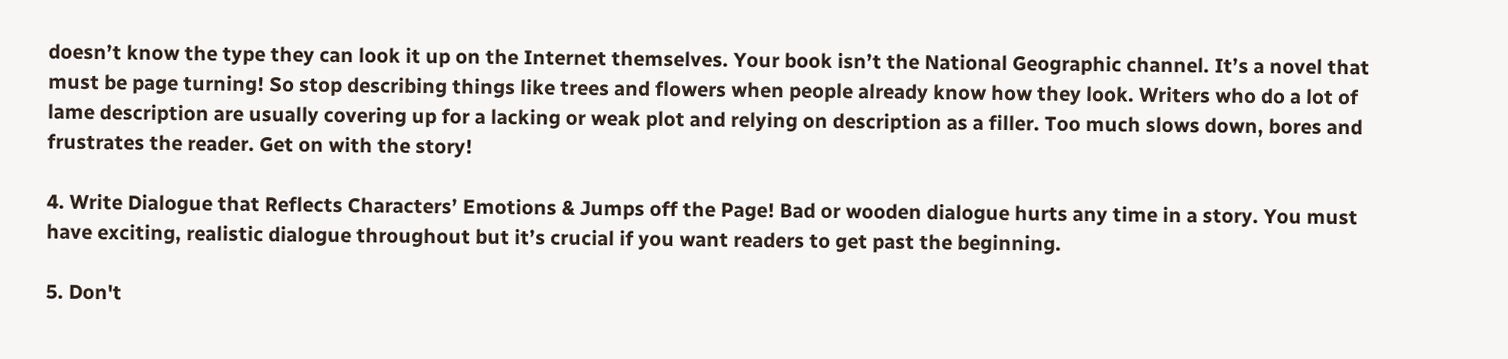doesn’t know the type they can look it up on the Internet themselves. Your book isn’t the National Geographic channel. It’s a novel that must be page turning! So stop describing things like trees and flowers when people already know how they look. Writers who do a lot of lame description are usually covering up for a lacking or weak plot and relying on description as a filler. Too much slows down, bores and frustrates the reader. Get on with the story!

4. Write Dialogue that Reflects Characters’ Emotions & Jumps off the Page! Bad or wooden dialogue hurts any time in a story. You must have exciting, realistic dialogue throughout but it’s crucial if you want readers to get past the beginning.

5. Don't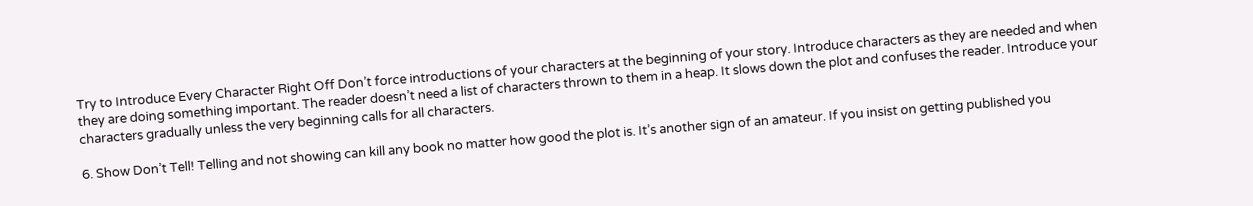Try to Introduce Every Character Right Off Don’t force introductions of your characters at the beginning of your story. Introduce characters as they are needed and when they are doing something important. The reader doesn’t need a list of characters thrown to them in a heap. It slows down the plot and confuses the reader. Introduce your characters gradually unless the very beginning calls for all characters.

6. Show Don’t Tell! Telling and not showing can kill any book no matter how good the plot is. It’s another sign of an amateur. If you insist on getting published you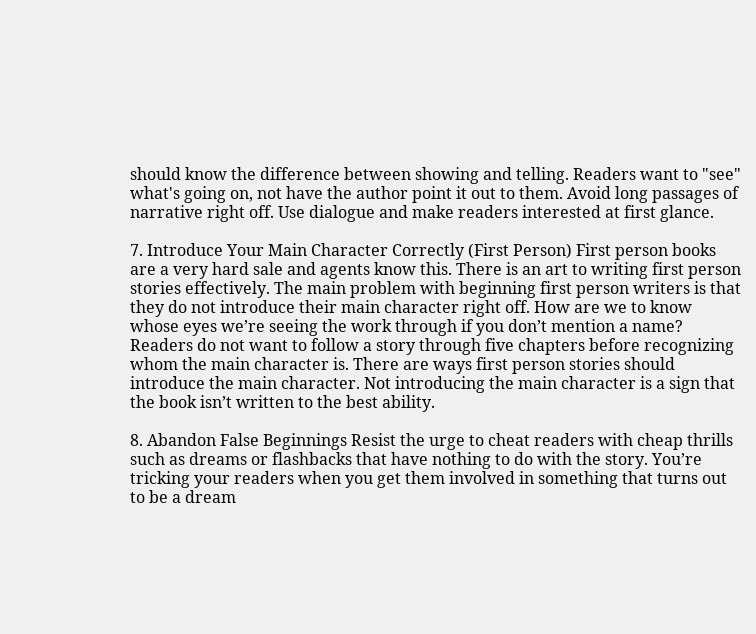should know the difference between showing and telling. Readers want to "see" what's going on, not have the author point it out to them. Avoid long passages of narrative right off. Use dialogue and make readers interested at first glance.

7. Introduce Your Main Character Correctly (First Person) First person books are a very hard sale and agents know this. There is an art to writing first person stories effectively. The main problem with beginning first person writers is that they do not introduce their main character right off. How are we to know whose eyes we’re seeing the work through if you don’t mention a name? Readers do not want to follow a story through five chapters before recognizing whom the main character is. There are ways first person stories should introduce the main character. Not introducing the main character is a sign that the book isn’t written to the best ability.

8. Abandon False Beginnings Resist the urge to cheat readers with cheap thrills such as dreams or flashbacks that have nothing to do with the story. You’re tricking your readers when you get them involved in something that turns out to be a dream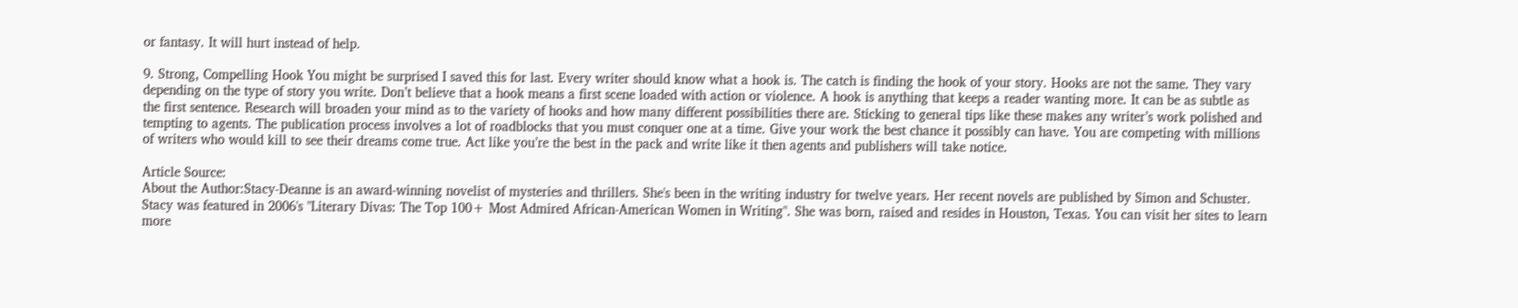or fantasy. It will hurt instead of help.

9. Strong, Compelling Hook You might be surprised I saved this for last. Every writer should know what a hook is. The catch is finding the hook of your story. Hooks are not the same. They vary depending on the type of story you write. Don’t believe that a hook means a first scene loaded with action or violence. A hook is anything that keeps a reader wanting more. It can be as subtle as the first sentence. Research will broaden your mind as to the variety of hooks and how many different possibilities there are. Sticking to general tips like these makes any writer’s work polished and tempting to agents. The publication process involves a lot of roadblocks that you must conquer one at a time. Give your work the best chance it possibly can have. You are competing with millions of writers who would kill to see their dreams come true. Act like you’re the best in the pack and write like it then agents and publishers will take notice.

Article Source:
About the Author:Stacy-Deanne is an award-winning novelist of mysteries and thrillers. She's been in the writing industry for twelve years. Her recent novels are published by Simon and Schuster. Stacy was featured in 2006's "Literary Divas: The Top 100+ Most Admired African-American Women in Writing". She was born, raised and resides in Houston, Texas. You can visit her sites to learn more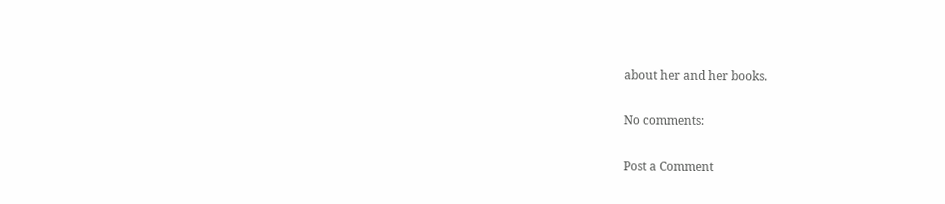about her and her books.

No comments:

Post a Comment